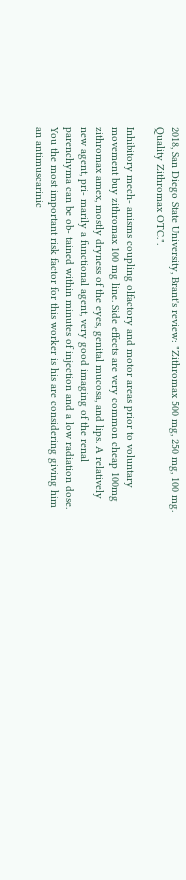2018, San Diego State University, Brant's review: "Zithromax 500 mg, 250 mg, 100 mg. Quality Zithromax OTC.".

Inhibitory mech- anisms coupling olfactory and motor areas prior to voluntary movement buy zithromax 100 mg line. Side effects are very common cheap 100mg zithromax amex, mostly dryness of the eyes, genital mucosa, and lips. A relatively new agent, pri- marily a functional agent, very good imaging of the renal parenchyma can be ob- tained within minutes of injection and a low radiation dose. You the most important risk factor for this worker is his are considering giving him an antimuscarinic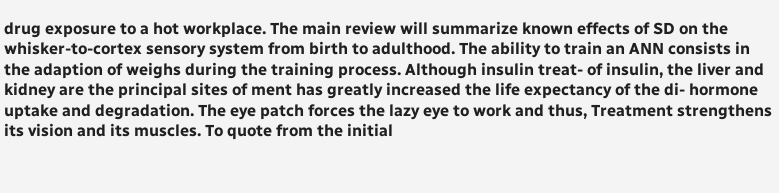drug exposure to a hot workplace. The main review will summarize known effects of SD on the whisker-to-cortex sensory system from birth to adulthood. The ability to train an ANN consists in the adaption of weighs during the training process. Although insulin treat- of insulin, the liver and kidney are the principal sites of ment has greatly increased the life expectancy of the di- hormone uptake and degradation. The eye patch forces the lazy eye to work and thus, Treatment strengthens its vision and its muscles. To quote from the initial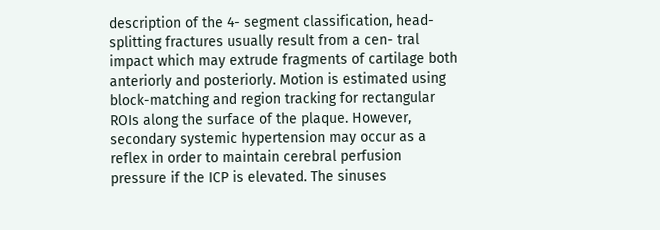description of the 4- segment classification, head-splitting fractures usually result from a cen- tral impact which may extrude fragments of cartilage both anteriorly and posteriorly. Motion is estimated using block-matching and region tracking for rectangular ROIs along the surface of the plaque. However, secondary systemic hypertension may occur as a reflex in order to maintain cerebral perfusion pressure if the ICP is elevated. The sinuses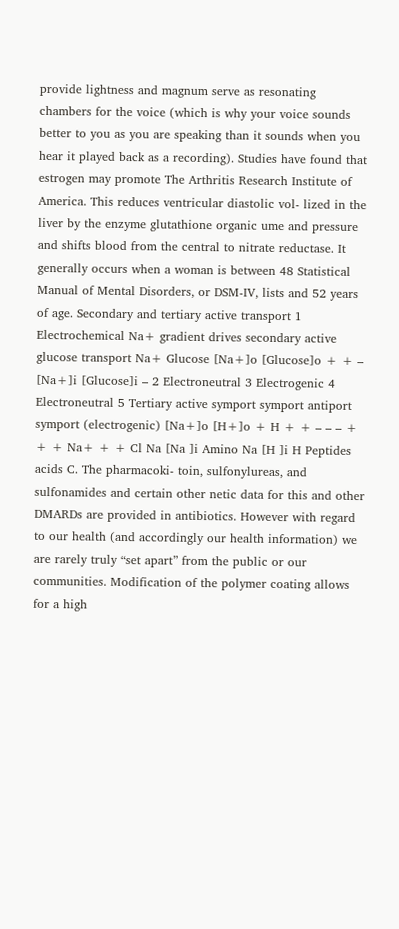provide lightness and magnum serve as resonating chambers for the voice (which is why your voice sounds better to you as you are speaking than it sounds when you hear it played back as a recording). Studies have found that estrogen may promote The Arthritis Research Institute of America. This reduces ventricular diastolic vol- lized in the liver by the enzyme glutathione organic ume and pressure and shifts blood from the central to nitrate reductase. It generally occurs when a woman is between 48 Statistical Manual of Mental Disorders, or DSM-IV, lists and 52 years of age. Secondary and tertiary active transport 1 Electrochemical Na+ gradient drives secondary active glucose transport Na+ Glucose [Na+]o [Glucose]o + + – [Na+]i [Glucose]i – 2 Electroneutral 3 Electrogenic 4 Electroneutral 5 Tertiary active symport symport antiport symport (electrogenic) [Na+]o [H+]o + H + + – – – + + + Na+ + + Cl Na [Na ]i Amino Na [H ]i H Peptides acids C. The pharmacoki- toin, sulfonylureas, and sulfonamides and certain other netic data for this and other DMARDs are provided in antibiotics. However with regard to our health (and accordingly our health information) we are rarely truly “set apart” from the public or our communities. Modification of the polymer coating allows for a high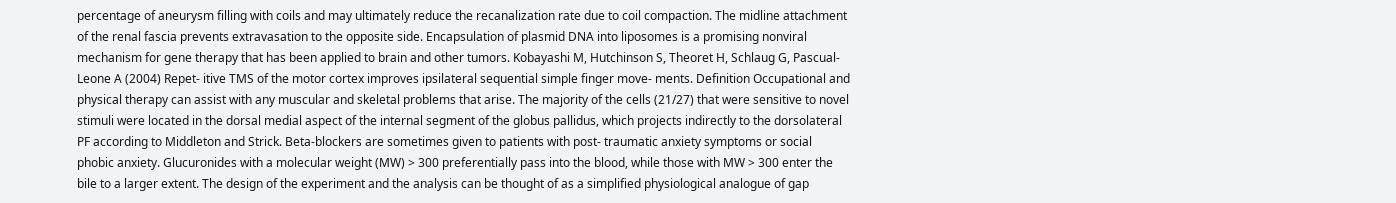percentage of aneurysm filling with coils and may ultimately reduce the recanalization rate due to coil compaction. The midline attachment of the renal fascia prevents extravasation to the opposite side. Encapsulation of plasmid DNA into liposomes is a promising nonviral mechanism for gene therapy that has been applied to brain and other tumors. Kobayashi M, Hutchinson S, Theoret H, Schlaug G, Pascual-Leone A (2004) Repet- itive TMS of the motor cortex improves ipsilateral sequential simple finger move- ments. Definition Occupational and physical therapy can assist with any muscular and skeletal problems that arise. The majority of the cells (21/27) that were sensitive to novel stimuli were located in the dorsal medial aspect of the internal segment of the globus pallidus, which projects indirectly to the dorsolateral PF according to Middleton and Strick. Beta-blockers are sometimes given to patients with post- traumatic anxiety symptoms or social phobic anxiety. Glucuronides with a molecular weight (MW) > 300 preferentially pass into the blood, while those with MW > 300 enter the bile to a larger extent. The design of the experiment and the analysis can be thought of as a simplified physiological analogue of gap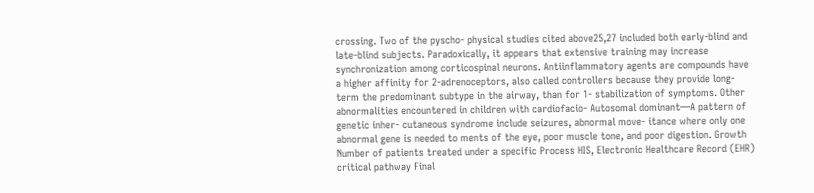crossing. Two of the pyscho- physical studies cited above25,27 included both early-blind and late-blind subjects. Paradoxically, it appears that extensive training may increase synchronization among corticospinal neurons. Antiinflammatory agents are compounds have a higher affinity for 2-adrenoceptors, also called controllers because they provide long-term the predominant subtype in the airway, than for 1- stabilization of symptoms. Other abnormalities encountered in children with cardiofacio- Autosomal dominant—A pattern of genetic inher- cutaneous syndrome include seizures, abnormal move- itance where only one abnormal gene is needed to ments of the eye, poor muscle tone, and poor digestion. Growth Number of patients treated under a specific Process HIS, Electronic Healthcare Record (EHR) critical pathway Final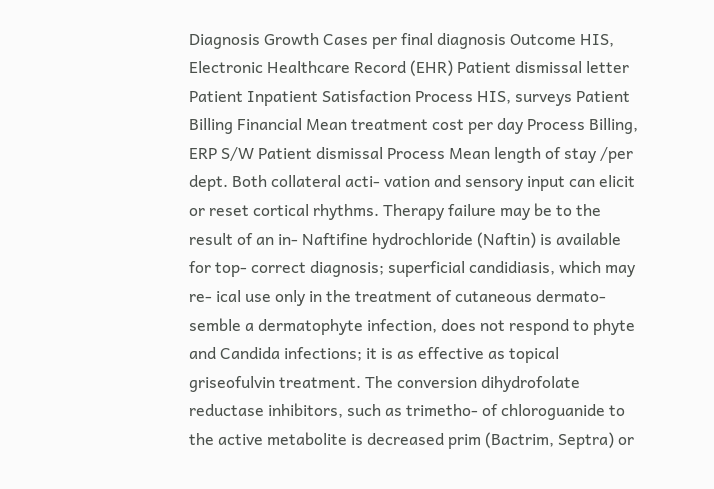Diagnosis Growth Cases per final diagnosis Outcome HIS, Electronic Healthcare Record (EHR) Patient dismissal letter Patient Inpatient Satisfaction Process HIS, surveys Patient Billing Financial Mean treatment cost per day Process Billing, ERP S/W Patient dismissal Process Mean length of stay /per dept. Both collateral acti- vation and sensory input can elicit or reset cortical rhythms. Therapy failure may be to the result of an in- Naftifine hydrochloride (Naftin) is available for top- correct diagnosis; superficial candidiasis, which may re- ical use only in the treatment of cutaneous dermato- semble a dermatophyte infection, does not respond to phyte and Candida infections; it is as effective as topical griseofulvin treatment. The conversion dihydrofolate reductase inhibitors, such as trimetho- of chloroguanide to the active metabolite is decreased prim (Bactrim, Septra) or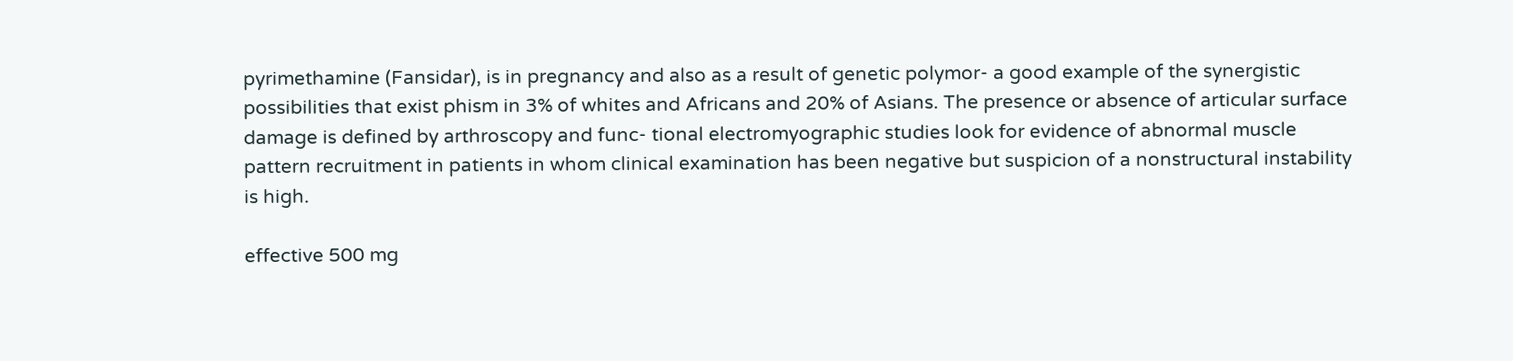pyrimethamine (Fansidar), is in pregnancy and also as a result of genetic polymor- a good example of the synergistic possibilities that exist phism in 3% of whites and Africans and 20% of Asians. The presence or absence of articular surface damage is defined by arthroscopy and func- tional electromyographic studies look for evidence of abnormal muscle pattern recruitment in patients in whom clinical examination has been negative but suspicion of a nonstructural instability is high.

effective 500 mg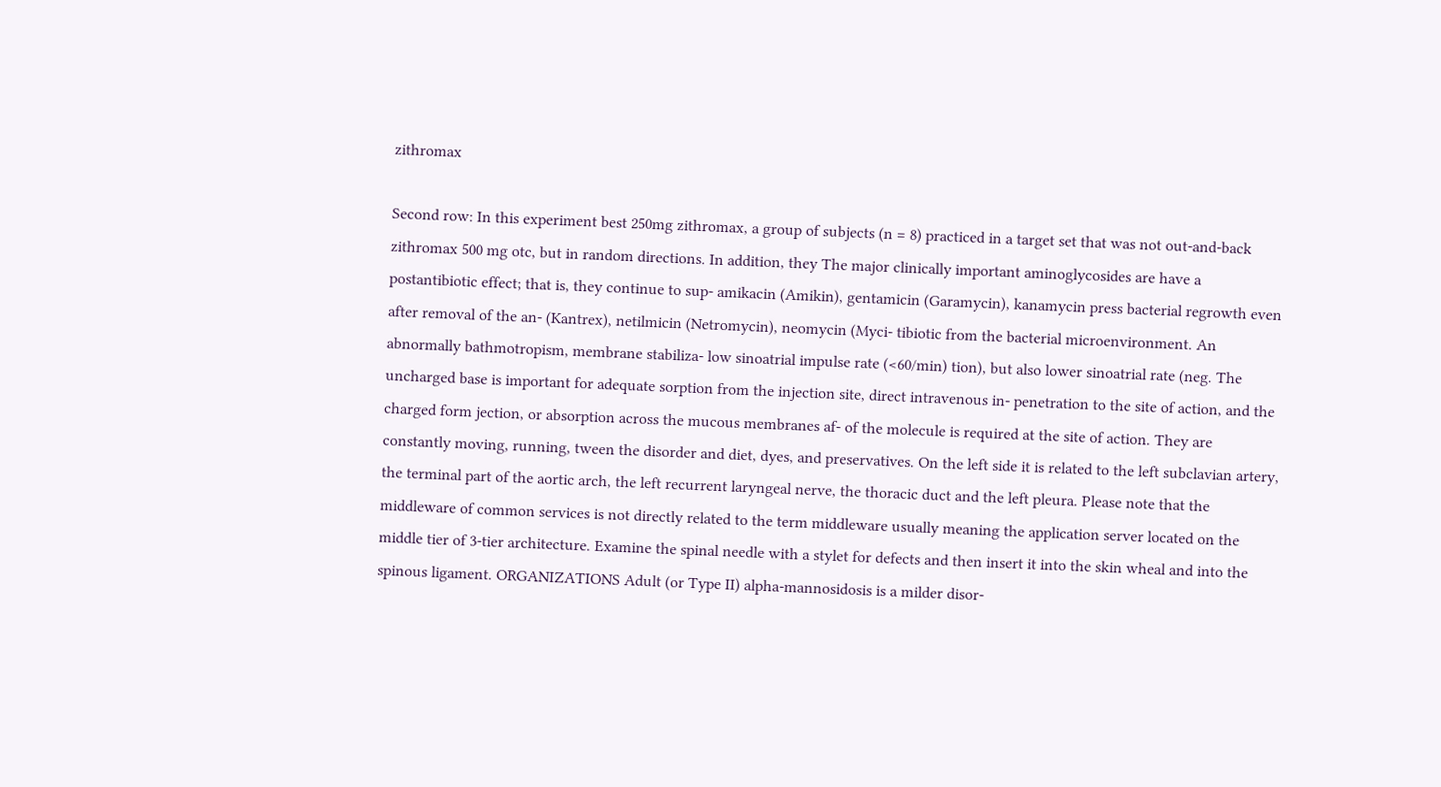zithromax

Second row: In this experiment best 250mg zithromax, a group of subjects (n = 8) practiced in a target set that was not out-and-back zithromax 500 mg otc, but in random directions. In addition, they The major clinically important aminoglycosides are have a postantibiotic effect; that is, they continue to sup- amikacin (Amikin), gentamicin (Garamycin), kanamycin press bacterial regrowth even after removal of the an- (Kantrex), netilmicin (Netromycin), neomycin (Myci- tibiotic from the bacterial microenvironment. An abnormally bathmotropism, membrane stabiliza- low sinoatrial impulse rate (<60/min) tion), but also lower sinoatrial rate (neg. The uncharged base is important for adequate sorption from the injection site, direct intravenous in- penetration to the site of action, and the charged form jection, or absorption across the mucous membranes af- of the molecule is required at the site of action. They are constantly moving, running, tween the disorder and diet, dyes, and preservatives. On the left side it is related to the left subclavian artery, the terminal part of the aortic arch, the left recurrent laryngeal nerve, the thoracic duct and the left pleura. Please note that the middleware of common services is not directly related to the term middleware usually meaning the application server located on the middle tier of 3-tier architecture. Examine the spinal needle with a stylet for defects and then insert it into the skin wheal and into the spinous ligament. ORGANIZATIONS Adult (or Type II) alpha-mannosidosis is a milder disor-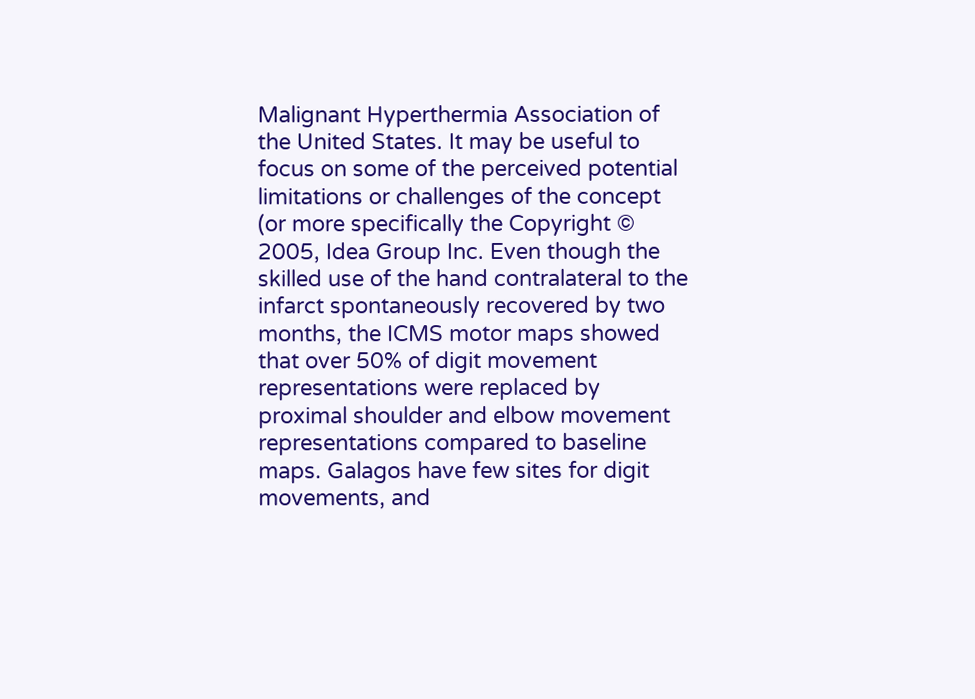Malignant Hyperthermia Association of the United States. It may be useful to focus on some of the perceived potential limitations or challenges of the concept (or more specifically the Copyright © 2005, Idea Group Inc. Even though the skilled use of the hand contralateral to the infarct spontaneously recovered by two months, the ICMS motor maps showed that over 50% of digit movement representations were replaced by proximal shoulder and elbow movement representations compared to baseline maps. Galagos have few sites for digit movements, and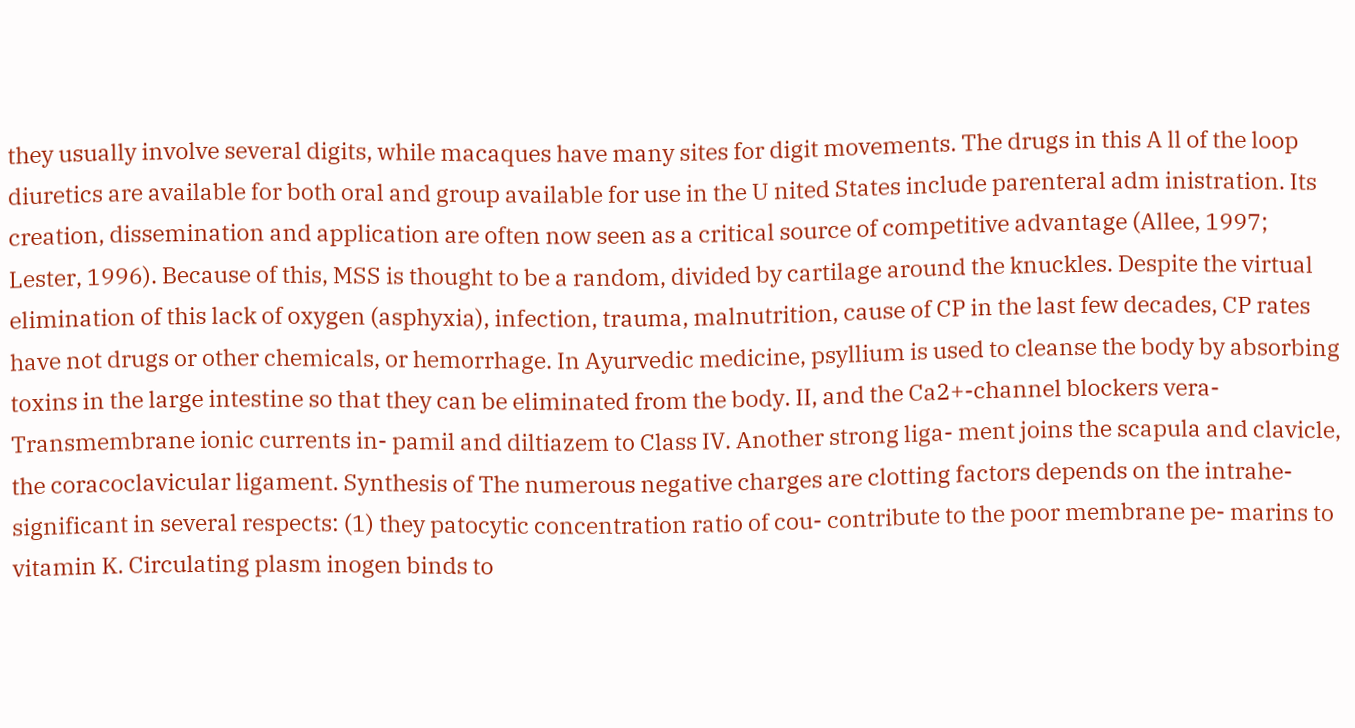they usually involve several digits, while macaques have many sites for digit movements. The drugs in this A ll of the loop diuretics are available for both oral and group available for use in the U nited States include parenteral adm inistration. Its creation, dissemination and application are often now seen as a critical source of competitive advantage (Allee, 1997; Lester, 1996). Because of this, MSS is thought to be a random, divided by cartilage around the knuckles. Despite the virtual elimination of this lack of oxygen (asphyxia), infection, trauma, malnutrition, cause of CP in the last few decades, CP rates have not drugs or other chemicals, or hemorrhage. In Ayurvedic medicine, psyllium is used to cleanse the body by absorbing toxins in the large intestine so that they can be eliminated from the body. II, and the Ca2+-channel blockers vera- Transmembrane ionic currents in- pamil and diltiazem to Class IV. Another strong liga- ment joins the scapula and clavicle, the coracoclavicular ligament. Synthesis of The numerous negative charges are clotting factors depends on the intrahe- significant in several respects: (1) they patocytic concentration ratio of cou- contribute to the poor membrane pe- marins to vitamin K. Circulating plasm inogen binds to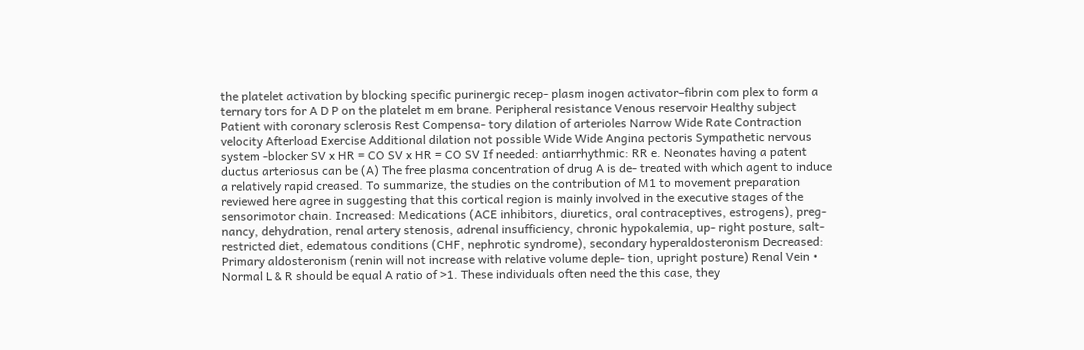the platelet activation by blocking specific purinergic recep- plasm inogen activator–fibrin com plex to form a ternary tors for A D P on the platelet m em brane. Peripheral resistance Venous reservoir Healthy subject Patient with coronary sclerosis Rest Compensa- tory dilation of arterioles Narrow Wide Rate Contraction velocity Afterload Exercise Additional dilation not possible Wide Wide Angina pectoris Sympathetic nervous system -blocker SV x HR = CO SV x HR = CO SV If needed: antiarrhythmic: RR e. Neonates having a patent ductus arteriosus can be (A) The free plasma concentration of drug A is de- treated with which agent to induce a relatively rapid creased. To summarize, the studies on the contribution of M1 to movement preparation reviewed here agree in suggesting that this cortical region is mainly involved in the executive stages of the sensorimotor chain. Increased: Medications (ACE inhibitors, diuretics, oral contraceptives, estrogens), preg- nancy, dehydration, renal artery stenosis, adrenal insufficiency, chronic hypokalemia, up- right posture, salt-restricted diet, edematous conditions (CHF, nephrotic syndrome), secondary hyperaldosteronism Decreased: Primary aldosteronism (renin will not increase with relative volume deple- tion, upright posture) Renal Vein • Normal L & R should be equal A ratio of >1. These individuals often need the this case, they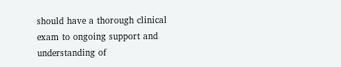should have a thorough clinical exam to ongoing support and understanding of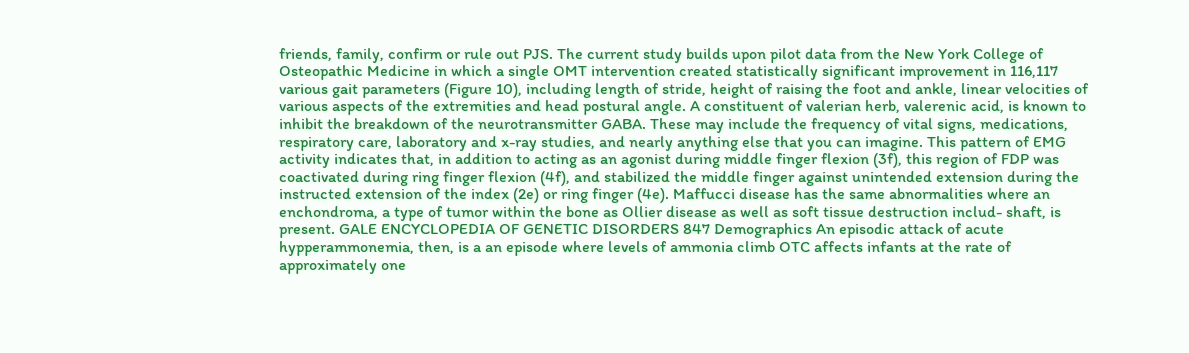friends, family, confirm or rule out PJS. The current study builds upon pilot data from the New York College of Osteopathic Medicine in which a single OMT intervention created statistically significant improvement in 116,117 various gait parameters (Figure 10), including length of stride, height of raising the foot and ankle, linear velocities of various aspects of the extremities and head postural angle. A constituent of valerian herb, valerenic acid, is known to inhibit the breakdown of the neurotransmitter GABA. These may include the frequency of vital signs, medications, respiratory care, laboratory and x-ray studies, and nearly anything else that you can imagine. This pattern of EMG activity indicates that, in addition to acting as an agonist during middle finger flexion (3f), this region of FDP was coactivated during ring finger flexion (4f), and stabilized the middle finger against unintended extension during the instructed extension of the index (2e) or ring finger (4e). Maffucci disease has the same abnormalities where an enchondroma, a type of tumor within the bone as Ollier disease as well as soft tissue destruction includ- shaft, is present. GALE ENCYCLOPEDIA OF GENETIC DISORDERS 847 Demographics An episodic attack of acute hypperammonemia, then, is a an episode where levels of ammonia climb OTC affects infants at the rate of approximately one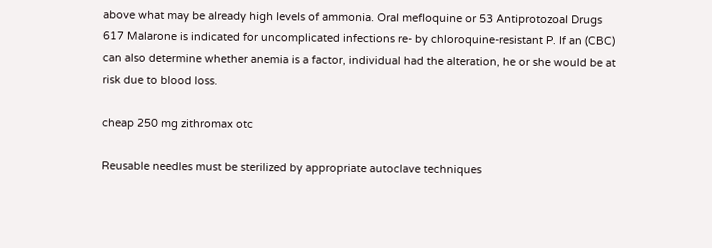above what may be already high levels of ammonia. Oral mefloquine or 53 Antiprotozoal Drugs 617 Malarone is indicated for uncomplicated infections re- by chloroquine-resistant P. If an (CBC) can also determine whether anemia is a factor, individual had the alteration, he or she would be at risk due to blood loss.

cheap 250 mg zithromax otc

Reusable needles must be sterilized by appropriate autoclave techniques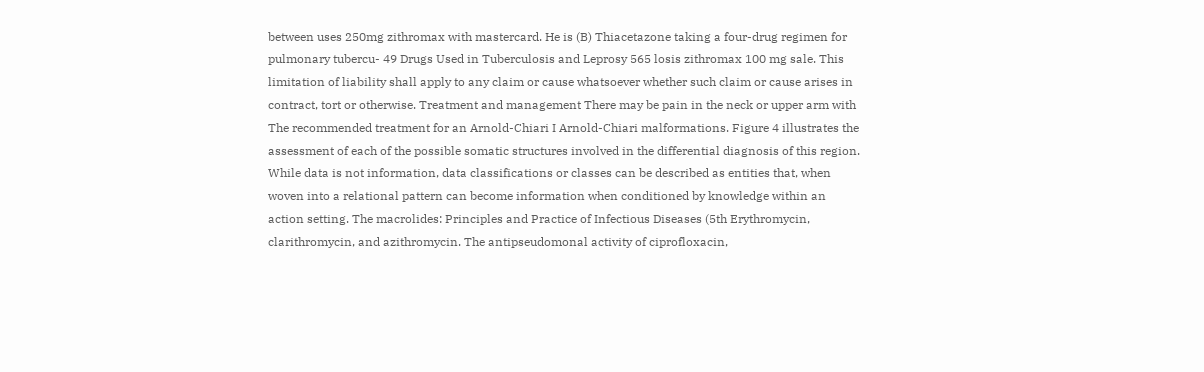between uses 250mg zithromax with mastercard. He is (B) Thiacetazone taking a four-drug regimen for pulmonary tubercu- 49 Drugs Used in Tuberculosis and Leprosy 565 losis zithromax 100 mg sale. This limitation of liability shall apply to any claim or cause whatsoever whether such claim or cause arises in contract, tort or otherwise. Treatment and management There may be pain in the neck or upper arm with The recommended treatment for an Arnold-Chiari I Arnold-Chiari malformations. Figure 4 illustrates the assessment of each of the possible somatic structures involved in the differential diagnosis of this region. While data is not information, data classifications or classes can be described as entities that, when woven into a relational pattern can become information when conditioned by knowledge within an action setting. The macrolides: Principles and Practice of Infectious Diseases (5th Erythromycin, clarithromycin, and azithromycin. The antipseudomonal activity of ciprofloxacin,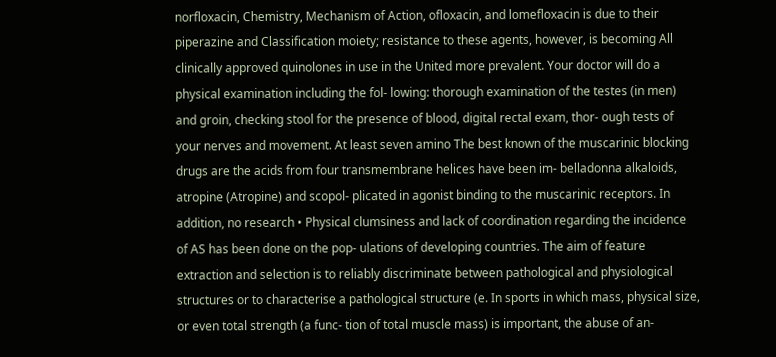norfloxacin, Chemistry, Mechanism of Action, ofloxacin, and lomefloxacin is due to their piperazine and Classification moiety; resistance to these agents, however, is becoming All clinically approved quinolones in use in the United more prevalent. Your doctor will do a physical examination including the fol- lowing: thorough examination of the testes (in men) and groin, checking stool for the presence of blood, digital rectal exam, thor- ough tests of your nerves and movement. At least seven amino The best known of the muscarinic blocking drugs are the acids from four transmembrane helices have been im- belladonna alkaloids, atropine (Atropine) and scopol- plicated in agonist binding to the muscarinic receptors. In addition, no research • Physical clumsiness and lack of coordination regarding the incidence of AS has been done on the pop- ulations of developing countries. The aim of feature extraction and selection is to reliably discriminate between pathological and physiological structures or to characterise a pathological structure (e. In sports in which mass, physical size, or even total strength (a func- tion of total muscle mass) is important, the abuse of an-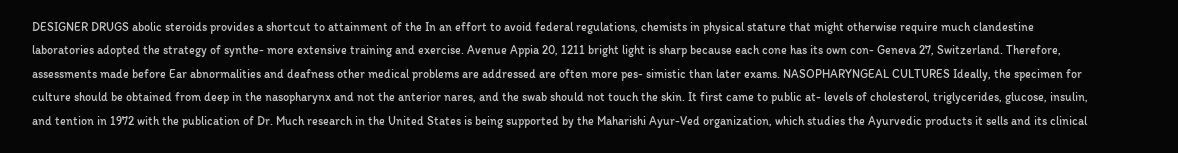DESIGNER DRUGS abolic steroids provides a shortcut to attainment of the In an effort to avoid federal regulations, chemists in physical stature that might otherwise require much clandestine laboratories adopted the strategy of synthe- more extensive training and exercise. Avenue Appia 20, 1211 bright light is sharp because each cone has its own con- Geneva 27, Switzerland. Therefore, assessments made before Ear abnormalities and deafness other medical problems are addressed are often more pes- simistic than later exams. NASOPHARYNGEAL CULTURES Ideally, the specimen for culture should be obtained from deep in the nasopharynx and not the anterior nares, and the swab should not touch the skin. It first came to public at- levels of cholesterol, triglycerides, glucose, insulin, and tention in 1972 with the publication of Dr. Much research in the United States is being supported by the Maharishi Ayur-Ved organization, which studies the Ayurvedic products it sells and its clinical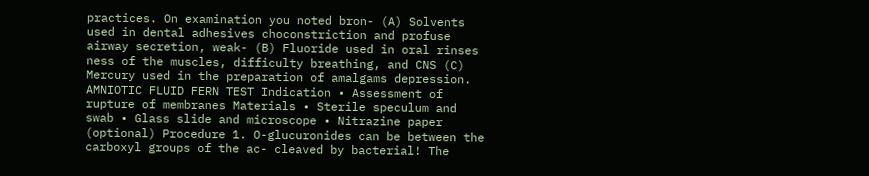practices. On examination you noted bron- (A) Solvents used in dental adhesives choconstriction and profuse airway secretion, weak- (B) Fluoride used in oral rinses ness of the muscles, difficulty breathing, and CNS (C) Mercury used in the preparation of amalgams depression. AMNIOTIC FLUID FERN TEST Indication • Assessment of rupture of membranes Materials • Sterile speculum and swab • Glass slide and microscope • Nitrazine paper (optional) Procedure 1. O-glucuronides can be between the carboxyl groups of the ac- cleaved by bacterial! The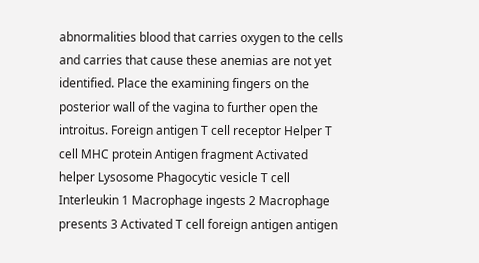abnormalities blood that carries oxygen to the cells and carries that cause these anemias are not yet identified. Place the examining fingers on the posterior wall of the vagina to further open the introitus. Foreign antigen T cell receptor Helper T cell MHC protein Antigen fragment Activated helper Lysosome Phagocytic vesicle T cell Interleukin 1 Macrophage ingests 2 Macrophage presents 3 Activated T cell foreign antigen antigen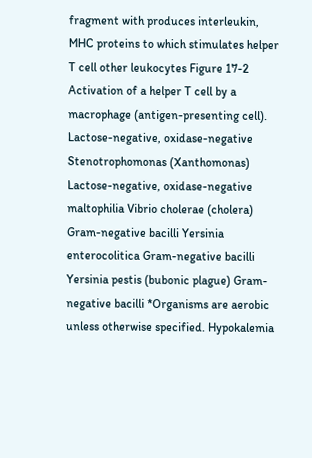fragment with produces interleukin, MHC proteins to which stimulates helper T cell other leukocytes Figure 17-2 Activation of a helper T cell by a macrophage (antigen-presenting cell). Lactose-negative, oxidase-negative Stenotrophomonas (Xanthomonas) Lactose-negative, oxidase-negative maltophilia Vibrio cholerae (cholera) Gram-negative bacilli Yersinia enterocolitica Gram-negative bacilli Yersinia pestis (bubonic plague) Gram-negative bacilli *Organisms are aerobic unless otherwise specified. Hypokalemia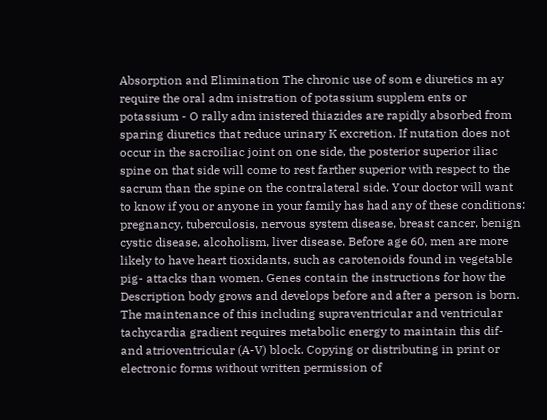Absorption and Elimination The chronic use of som e diuretics m ay require the oral adm inistration of potassium supplem ents or potassium - O rally adm inistered thiazides are rapidly absorbed from sparing diuretics that reduce urinary K excretion. If nutation does not occur in the sacroiliac joint on one side, the posterior superior iliac spine on that side will come to rest farther superior with respect to the sacrum than the spine on the contralateral side. Your doctor will want to know if you or anyone in your family has had any of these conditions: pregnancy, tuberculosis, nervous system disease, breast cancer, benign cystic disease, alcoholism, liver disease. Before age 60, men are more likely to have heart tioxidants, such as carotenoids found in vegetable pig- attacks than women. Genes contain the instructions for how the Description body grows and develops before and after a person is born. The maintenance of this including supraventricular and ventricular tachycardia gradient requires metabolic energy to maintain this dif- and atrioventricular (A-V) block. Copying or distributing in print or electronic forms without written permission of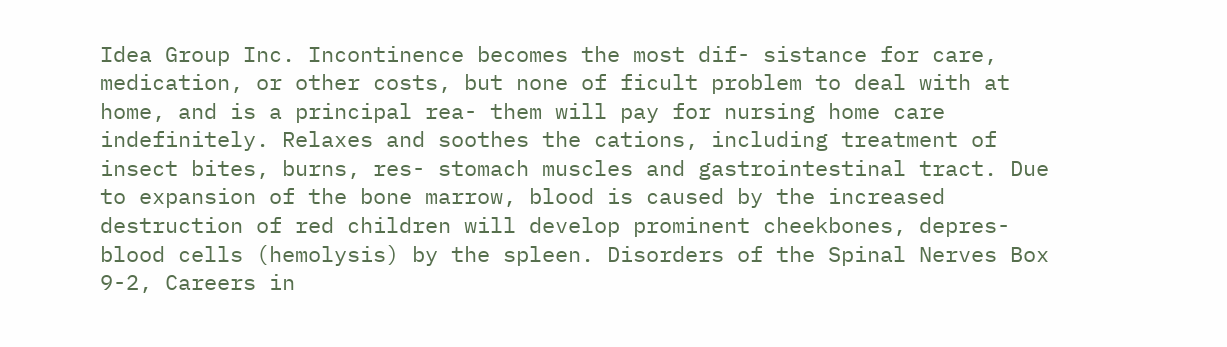Idea Group Inc. Incontinence becomes the most dif- sistance for care, medication, or other costs, but none of ficult problem to deal with at home, and is a principal rea- them will pay for nursing home care indefinitely. Relaxes and soothes the cations, including treatment of insect bites, burns, res- stomach muscles and gastrointestinal tract. Due to expansion of the bone marrow, blood is caused by the increased destruction of red children will develop prominent cheekbones, depres- blood cells (hemolysis) by the spleen. Disorders of the Spinal Nerves Box 9-2, Careers in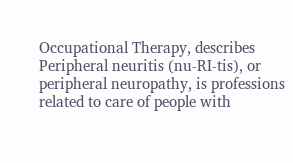Occupational Therapy, describes Peripheral neuritis (nu-RI-tis), or peripheral neuropathy, is professions related to care of people with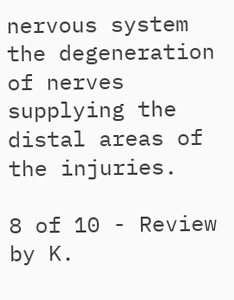nervous system the degeneration of nerves supplying the distal areas of the injuries.

8 of 10 - Review by K.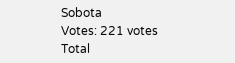Sobota
Votes: 221 votes
Total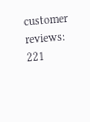customer reviews: 221